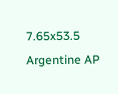7.65x53.5 Argentine AP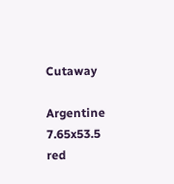Cutaway

Argentine 7.65x53.5 red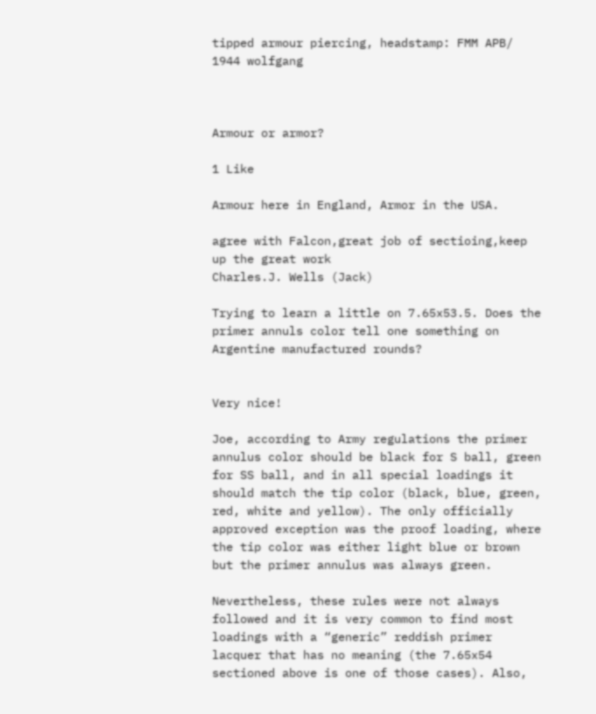tipped armour piercing, headstamp: FMM APB/ 1944 wolfgang



Armour or armor?

1 Like

Armour here in England, Armor in the USA.

agree with Falcon,great job of sectioing,keep up the great work
Charles.J. Wells (Jack)

Trying to learn a little on 7.65x53.5. Does the primer annuls color tell one something on Argentine manufactured rounds?


Very nice!

Joe, according to Army regulations the primer annulus color should be black for S ball, green for SS ball, and in all special loadings it should match the tip color (black, blue, green, red, white and yellow). The only officially approved exception was the proof loading, where the tip color was either light blue or brown but the primer annulus was always green.

Nevertheless, these rules were not always followed and it is very common to find most loadings with a “generic” reddish primer lacquer that has no meaning (the 7.65x54 sectioned above is one of those cases). Also,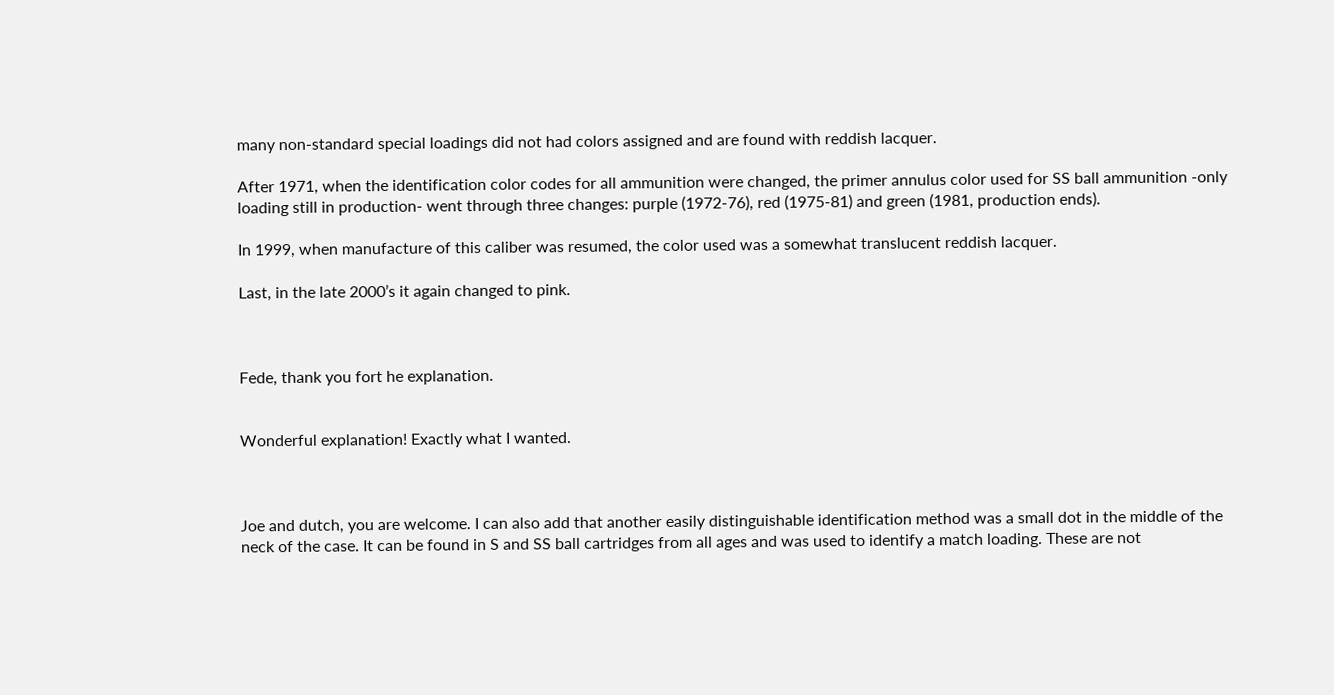many non-standard special loadings did not had colors assigned and are found with reddish lacquer.

After 1971, when the identification color codes for all ammunition were changed, the primer annulus color used for SS ball ammunition -only loading still in production- went through three changes: purple (1972-76), red (1975-81) and green (1981, production ends).

In 1999, when manufacture of this caliber was resumed, the color used was a somewhat translucent reddish lacquer.

Last, in the late 2000’s it again changed to pink.



Fede, thank you fort he explanation.


Wonderful explanation! Exactly what I wanted.



Joe and dutch, you are welcome. I can also add that another easily distinguishable identification method was a small dot in the middle of the neck of the case. It can be found in S and SS ball cartridges from all ages and was used to identify a match loading. These are not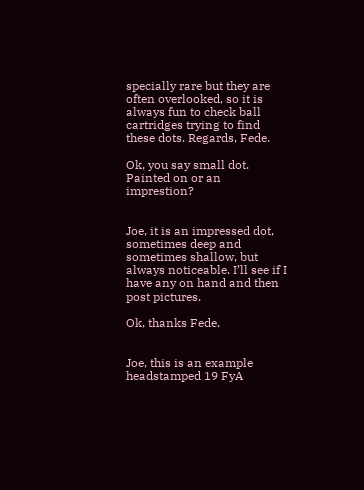specially rare but they are often overlooked, so it is always fun to check ball cartridges trying to find these dots. Regards, Fede.

Ok, you say small dot. Painted on or an imprestion?


Joe, it is an impressed dot, sometimes deep and sometimes shallow, but always noticeable. I’ll see if I have any on hand and then post pictures.

Ok, thanks Fede.


Joe, this is an example headstamped 19 FyA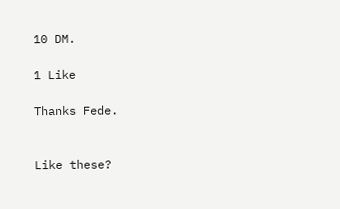10 DM.

1 Like

Thanks Fede.


Like these?